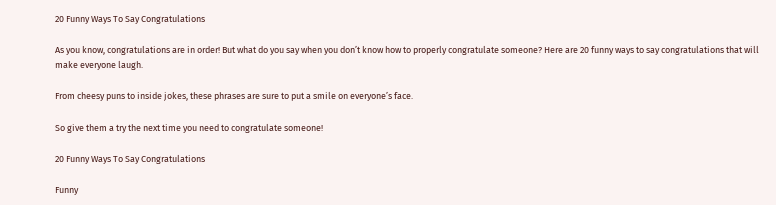20 Funny Ways To Say Congratulations

As you know, congratulations are in order! But what do you say when you don’t know how to properly congratulate someone? Here are 20 funny ways to say congratulations that will make everyone laugh.

From cheesy puns to inside jokes, these phrases are sure to put a smile on everyone’s face.

So give them a try the next time you need to congratulate someone!

20 Funny Ways To Say Congratulations

Funny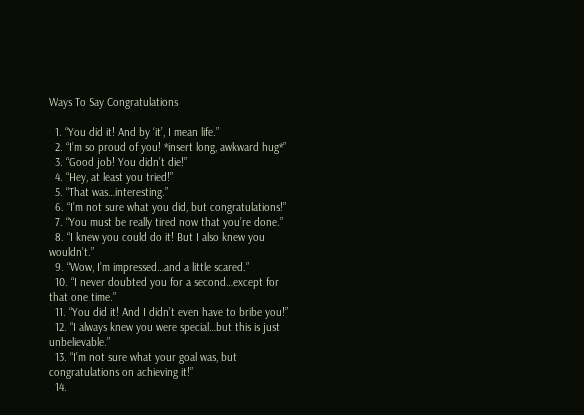Ways To Say Congratulations

  1. “You did it! And by ‘it’, I mean life.”
  2. “I’m so proud of you! *insert long, awkward hug*”
  3. “Good job! You didn’t die!”
  4. “Hey, at least you tried!”
  5. “That was…interesting.”
  6. “I’m not sure what you did, but congratulations!”
  7. “You must be really tired now that you’re done.”
  8. “I knew you could do it! But I also knew you wouldn’t.”
  9. “Wow, I’m impressed…and a little scared.”
  10. “I never doubted you for a second…except for that one time.”
  11. “You did it! And I didn’t even have to bribe you!”
  12. “I always knew you were special…but this is just unbelievable.”
  13. “I’m not sure what your goal was, but congratulations on achieving it!”
  14.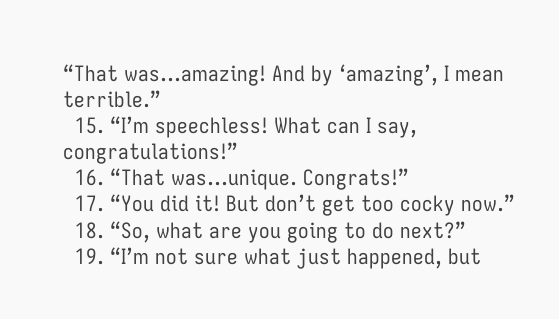“That was…amazing! And by ‘amazing’, I mean terrible.”
  15. “I’m speechless! What can I say, congratulations!”
  16. “That was…unique. Congrats!”
  17. “You did it! But don’t get too cocky now.”
  18. “So, what are you going to do next?”
  19. “I’m not sure what just happened, but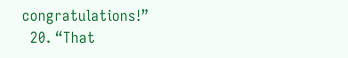congratulations!”
  20. “That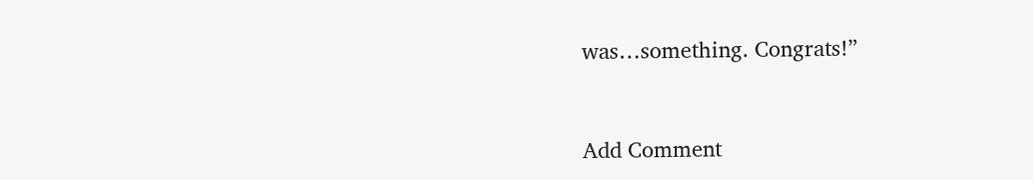was…something. Congrats!”


Add Comment